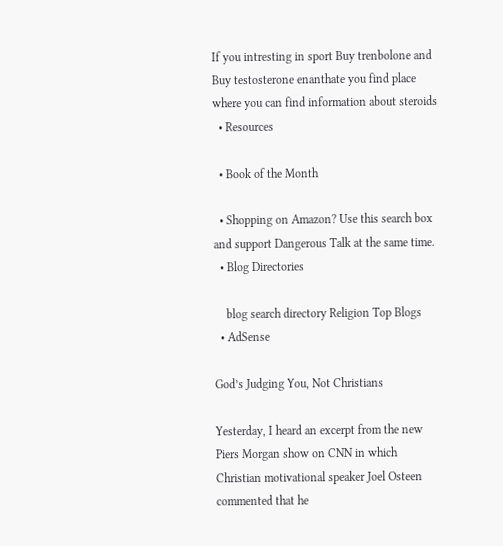If you intresting in sport Buy trenbolone and Buy testosterone enanthate you find place where you can find information about steroids
  • Resources

  • Book of the Month

  • Shopping on Amazon? Use this search box and support Dangerous Talk at the same time.
  • Blog Directories

    blog search directory Religion Top Blogs
  • AdSense

God’s Judging You, Not Christians

Yesterday, I heard an excerpt from the new Piers Morgan show on CNN in which Christian motivational speaker Joel Osteen commented that he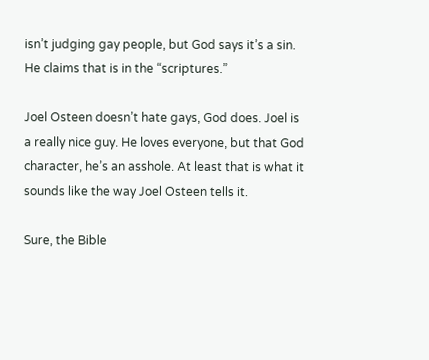isn’t judging gay people, but God says it’s a sin. He claims that is in the “scriptures.”

Joel Osteen doesn’t hate gays, God does. Joel is a really nice guy. He loves everyone, but that God character, he’s an asshole. At least that is what it sounds like the way Joel Osteen tells it.

Sure, the Bible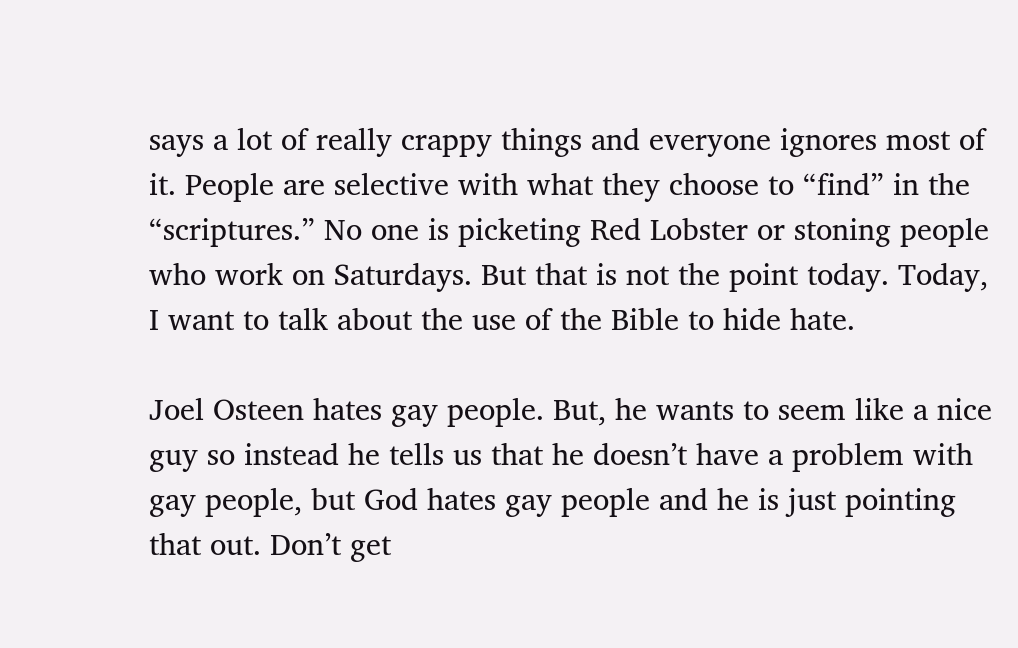says a lot of really crappy things and everyone ignores most of it. People are selective with what they choose to “find” in the “scriptures.” No one is picketing Red Lobster or stoning people who work on Saturdays. But that is not the point today. Today, I want to talk about the use of the Bible to hide hate.

Joel Osteen hates gay people. But, he wants to seem like a nice guy so instead he tells us that he doesn’t have a problem with gay people, but God hates gay people and he is just pointing that out. Don’t get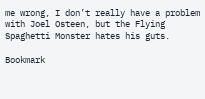me wrong, I don’t really have a problem with Joel Osteen, but the Flying Spaghetti Monster hates his guts.

Bookmark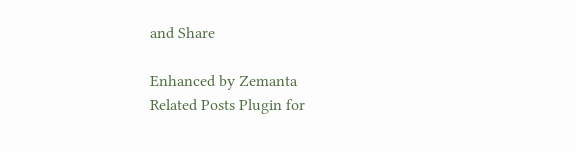and Share

Enhanced by Zemanta
Related Posts Plugin for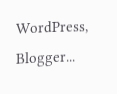WordPress, Blogger...